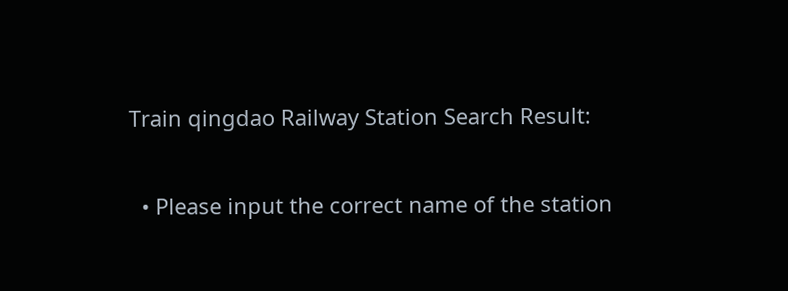Train qingdao Railway Station Search Result:

  • Please input the correct name of the station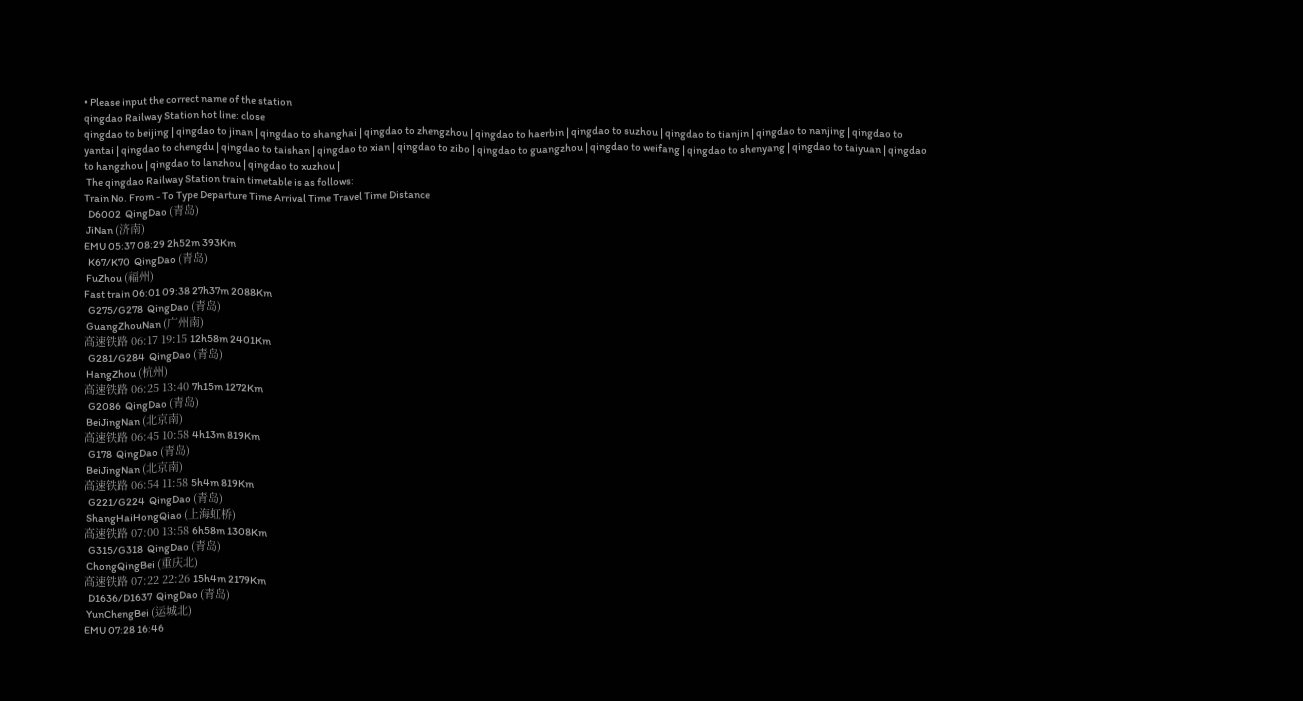• Please input the correct name of the station
qingdao Railway Station hot line: close
qingdao to beijing | qingdao to jinan | qingdao to shanghai | qingdao to zhengzhou | qingdao to haerbin | qingdao to suzhou | qingdao to tianjin | qingdao to nanjing | qingdao to yantai | qingdao to chengdu | qingdao to taishan | qingdao to xian | qingdao to zibo | qingdao to guangzhou | qingdao to weifang | qingdao to shenyang | qingdao to taiyuan | qingdao to hangzhou | qingdao to lanzhou | qingdao to xuzhou |
 The qingdao Railway Station train timetable is as follows:
Train No. From - To Type Departure Time Arrival Time Travel Time Distance
  D6002  QingDao (青岛)
 JiNan (济南)
EMU 05:37 08:29 2h52m 393Km
  K67/K70  QingDao (青岛)
 FuZhou (福州)
Fast train 06:01 09:38 27h37m 2088Km
  G275/G278  QingDao (青岛)
 GuangZhouNan (广州南)
高速铁路 06:17 19:15 12h58m 2401Km
  G281/G284  QingDao (青岛)
 HangZhou (杭州)
高速铁路 06:25 13:40 7h15m 1272Km
  G2086  QingDao (青岛)
 BeiJingNan (北京南)
高速铁路 06:45 10:58 4h13m 819Km
  G178  QingDao (青岛)
 BeiJingNan (北京南)
高速铁路 06:54 11:58 5h4m 819Km
  G221/G224  QingDao (青岛)
 ShangHaiHongQiao (上海虹桥)
高速铁路 07:00 13:58 6h58m 1308Km
  G315/G318  QingDao (青岛)
 ChongQingBei (重庆北)
高速铁路 07:22 22:26 15h4m 2179Km
  D1636/D1637  QingDao (青岛)
 YunChengBei (运城北)
EMU 07:28 16:46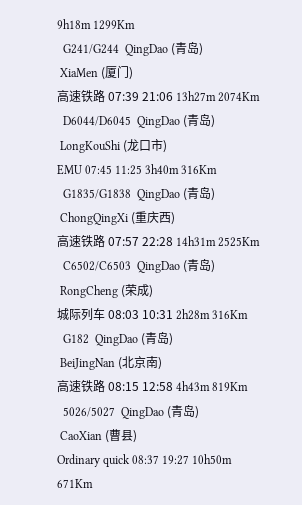9h18m 1299Km
  G241/G244  QingDao (青岛)
 XiaMen (厦门)
高速铁路 07:39 21:06 13h27m 2074Km
  D6044/D6045  QingDao (青岛)
 LongKouShi (龙口市)
EMU 07:45 11:25 3h40m 316Km
  G1835/G1838  QingDao (青岛)
 ChongQingXi (重庆西)
高速铁路 07:57 22:28 14h31m 2525Km
  C6502/C6503  QingDao (青岛)
 RongCheng (荣成)
城际列车 08:03 10:31 2h28m 316Km
  G182  QingDao (青岛)
 BeiJingNan (北京南)
高速铁路 08:15 12:58 4h43m 819Km
  5026/5027  QingDao (青岛)
 CaoXian (曹县)
Ordinary quick 08:37 19:27 10h50m 671Km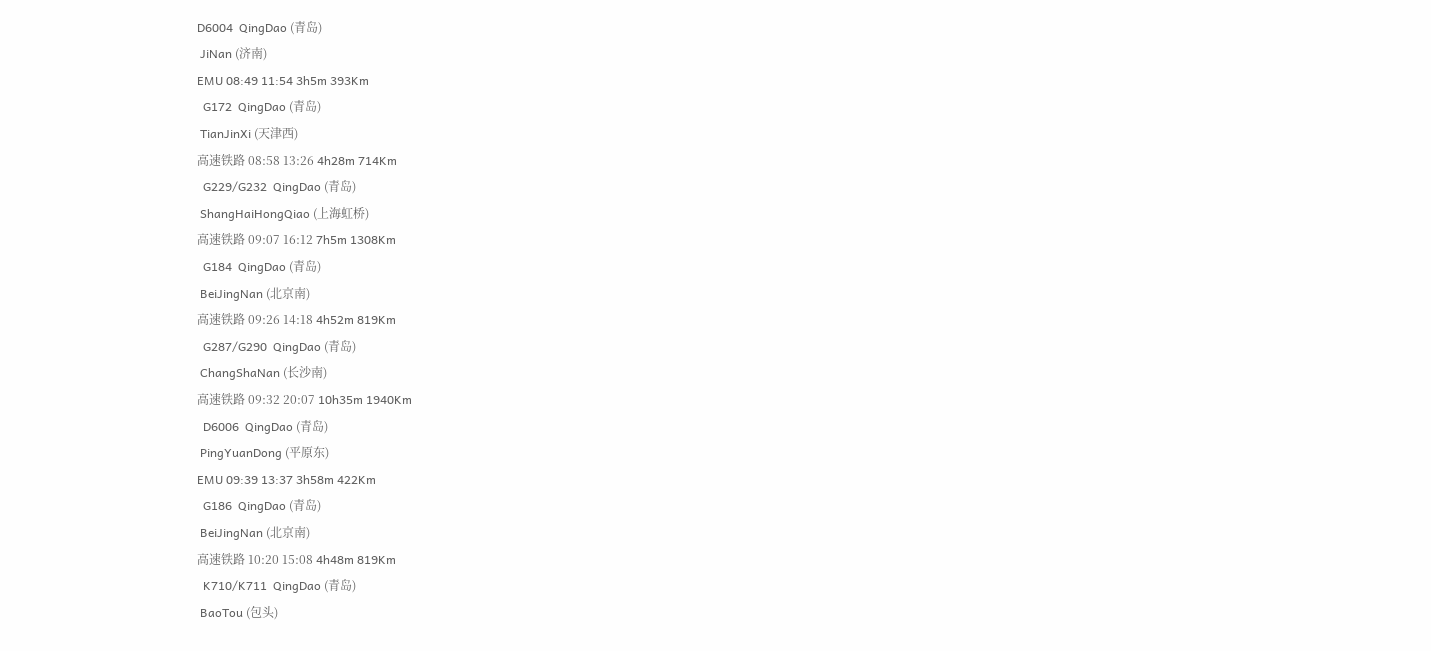D6004  QingDao (青岛)
 JiNan (济南)
EMU 08:49 11:54 3h5m 393Km
  G172  QingDao (青岛)
 TianJinXi (天津西)
高速铁路 08:58 13:26 4h28m 714Km
  G229/G232  QingDao (青岛)
 ShangHaiHongQiao (上海虹桥)
高速铁路 09:07 16:12 7h5m 1308Km
  G184  QingDao (青岛)
 BeiJingNan (北京南)
高速铁路 09:26 14:18 4h52m 819Km
  G287/G290  QingDao (青岛)
 ChangShaNan (长沙南)
高速铁路 09:32 20:07 10h35m 1940Km
  D6006  QingDao (青岛)
 PingYuanDong (平原东)
EMU 09:39 13:37 3h58m 422Km
  G186  QingDao (青岛)
 BeiJingNan (北京南)
高速铁路 10:20 15:08 4h48m 819Km
  K710/K711  QingDao (青岛)
 BaoTou (包头)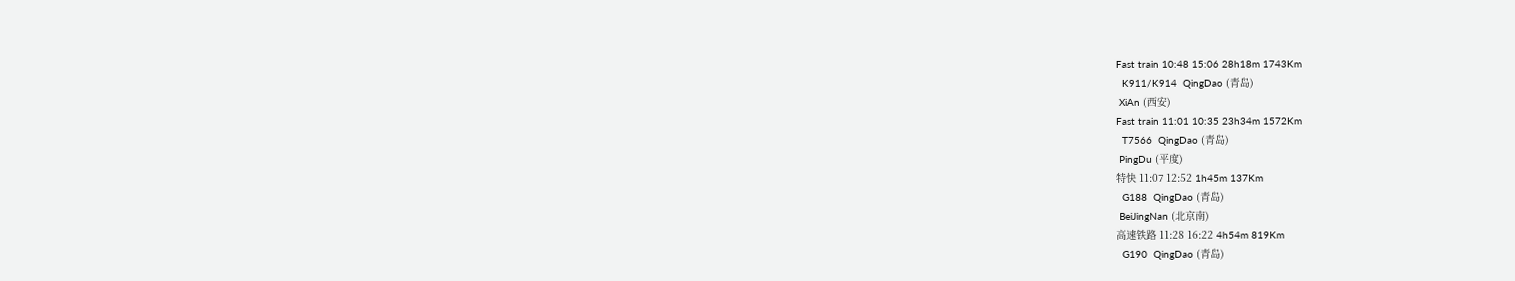Fast train 10:48 15:06 28h18m 1743Km
  K911/K914  QingDao (青岛)
 XiAn (西安)
Fast train 11:01 10:35 23h34m 1572Km
  T7566  QingDao (青岛)
 PingDu (平度)
特快 11:07 12:52 1h45m 137Km
  G188  QingDao (青岛)
 BeiJingNan (北京南)
高速铁路 11:28 16:22 4h54m 819Km
  G190  QingDao (青岛)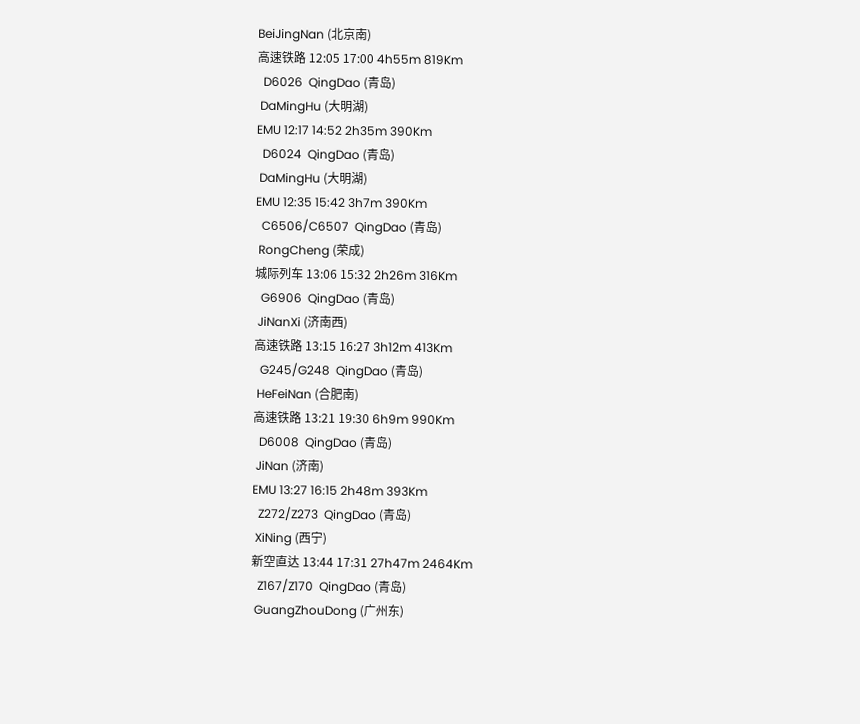BeiJingNan (北京南)
高速铁路 12:05 17:00 4h55m 819Km
  D6026  QingDao (青岛)
 DaMingHu (大明湖)
EMU 12:17 14:52 2h35m 390Km
  D6024  QingDao (青岛)
 DaMingHu (大明湖)
EMU 12:35 15:42 3h7m 390Km
  C6506/C6507  QingDao (青岛)
 RongCheng (荣成)
城际列车 13:06 15:32 2h26m 316Km
  G6906  QingDao (青岛)
 JiNanXi (济南西)
高速铁路 13:15 16:27 3h12m 413Km
  G245/G248  QingDao (青岛)
 HeFeiNan (合肥南)
高速铁路 13:21 19:30 6h9m 990Km
  D6008  QingDao (青岛)
 JiNan (济南)
EMU 13:27 16:15 2h48m 393Km
  Z272/Z273  QingDao (青岛)
 XiNing (西宁)
新空直达 13:44 17:31 27h47m 2464Km
  Z167/Z170  QingDao (青岛)
 GuangZhouDong (广州东)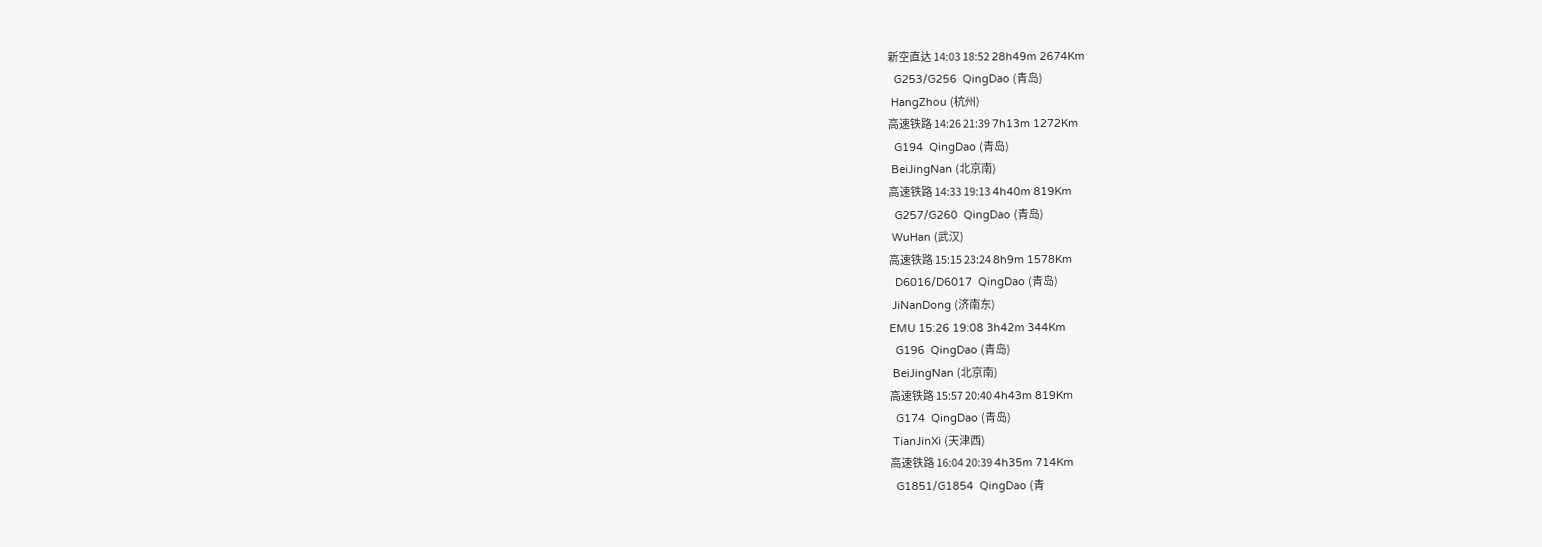新空直达 14:03 18:52 28h49m 2674Km
  G253/G256  QingDao (青岛)
 HangZhou (杭州)
高速铁路 14:26 21:39 7h13m 1272Km
  G194  QingDao (青岛)
 BeiJingNan (北京南)
高速铁路 14:33 19:13 4h40m 819Km
  G257/G260  QingDao (青岛)
 WuHan (武汉)
高速铁路 15:15 23:24 8h9m 1578Km
  D6016/D6017  QingDao (青岛)
 JiNanDong (济南东)
EMU 15:26 19:08 3h42m 344Km
  G196  QingDao (青岛)
 BeiJingNan (北京南)
高速铁路 15:57 20:40 4h43m 819Km
  G174  QingDao (青岛)
 TianJinXi (天津西)
高速铁路 16:04 20:39 4h35m 714Km
  G1851/G1854  QingDao (青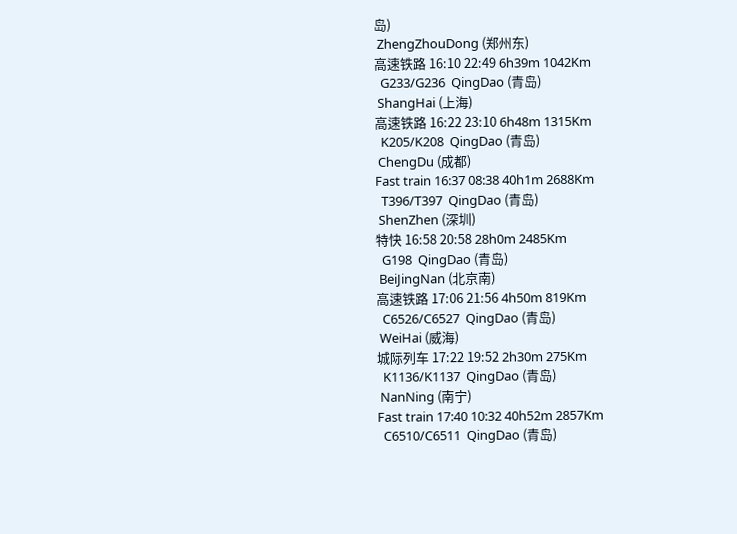岛)
 ZhengZhouDong (郑州东)
高速铁路 16:10 22:49 6h39m 1042Km
  G233/G236  QingDao (青岛)
 ShangHai (上海)
高速铁路 16:22 23:10 6h48m 1315Km
  K205/K208  QingDao (青岛)
 ChengDu (成都)
Fast train 16:37 08:38 40h1m 2688Km
  T396/T397  QingDao (青岛)
 ShenZhen (深圳)
特快 16:58 20:58 28h0m 2485Km
  G198  QingDao (青岛)
 BeiJingNan (北京南)
高速铁路 17:06 21:56 4h50m 819Km
  C6526/C6527  QingDao (青岛)
 WeiHai (威海)
城际列车 17:22 19:52 2h30m 275Km
  K1136/K1137  QingDao (青岛)
 NanNing (南宁)
Fast train 17:40 10:32 40h52m 2857Km
  C6510/C6511  QingDao (青岛)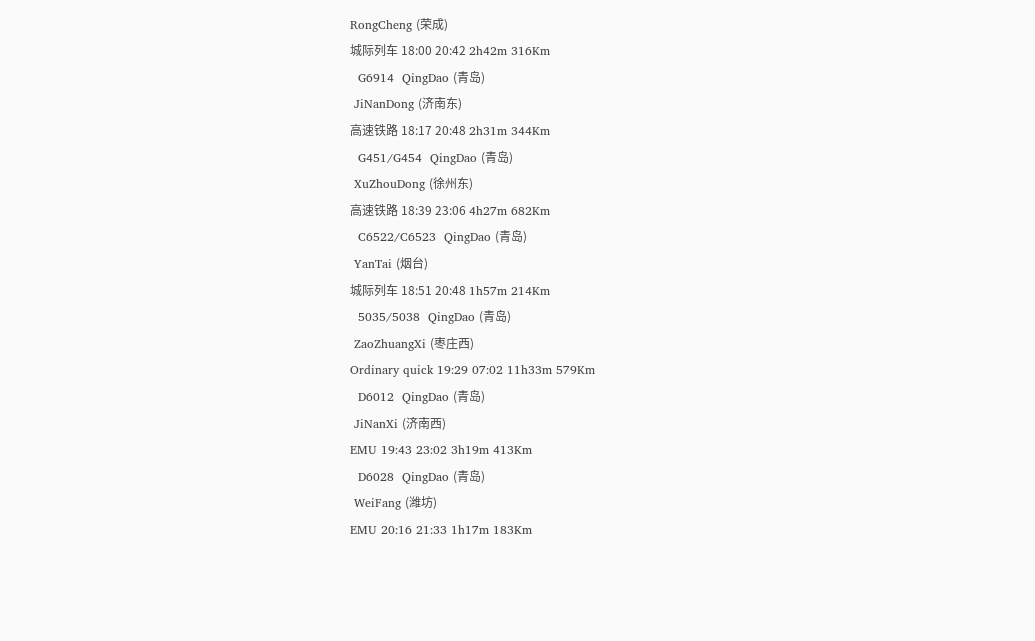RongCheng (荣成)
城际列车 18:00 20:42 2h42m 316Km
  G6914  QingDao (青岛)
 JiNanDong (济南东)
高速铁路 18:17 20:48 2h31m 344Km
  G451/G454  QingDao (青岛)
 XuZhouDong (徐州东)
高速铁路 18:39 23:06 4h27m 682Km
  C6522/C6523  QingDao (青岛)
 YanTai (烟台)
城际列车 18:51 20:48 1h57m 214Km
  5035/5038  QingDao (青岛)
 ZaoZhuangXi (枣庄西)
Ordinary quick 19:29 07:02 11h33m 579Km
  D6012  QingDao (青岛)
 JiNanXi (济南西)
EMU 19:43 23:02 3h19m 413Km
  D6028  QingDao (青岛)
 WeiFang (潍坊)
EMU 20:16 21:33 1h17m 183Km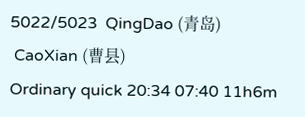5022/5023  QingDao (青岛)
 CaoXian (曹县)
Ordinary quick 20:34 07:40 11h6m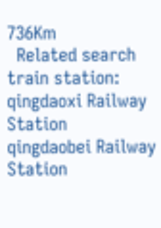736Km
  Related search train station:   qingdaoxi Railway Station    qingdaobei Railway Station